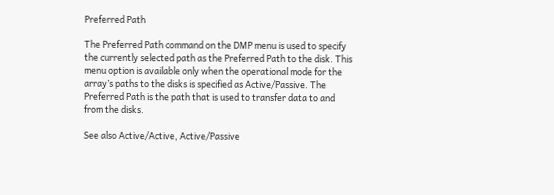Preferred Path

The Preferred Path command on the DMP menu is used to specify the currently selected path as the Preferred Path to the disk. This menu option is available only when the operational mode for the array’s paths to the disks is specified as Active/Passive. The Preferred Path is the path that is used to transfer data to and from the disks.

See also Active/Active, Active/Passive